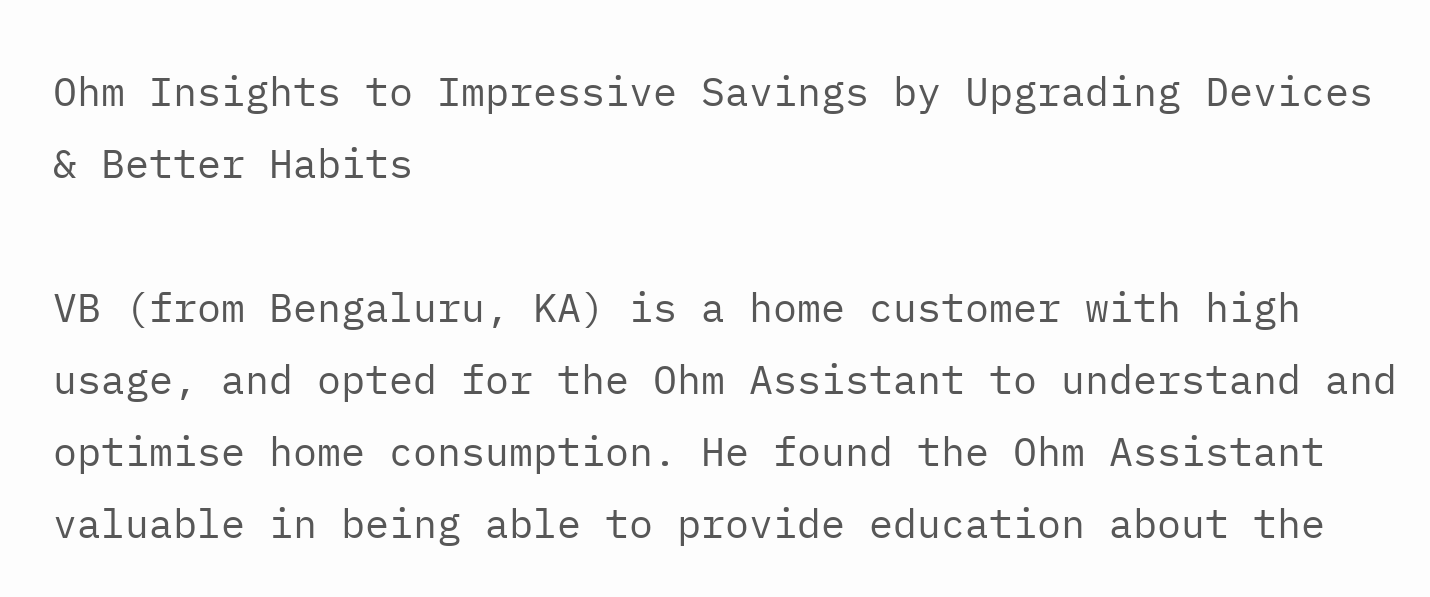Ohm Insights to Impressive Savings by Upgrading Devices & Better Habits

VB (from Bengaluru, KA) is a home customer with high usage, and opted for the Ohm Assistant to understand and optimise home consumption. He found the Ohm Assistant valuable in being able to provide education about the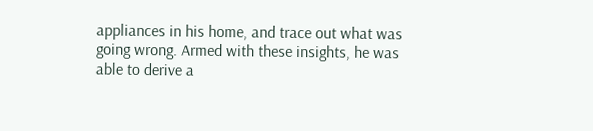appliances in his home, and trace out what was going wrong. Armed with these insights, he was able to derive a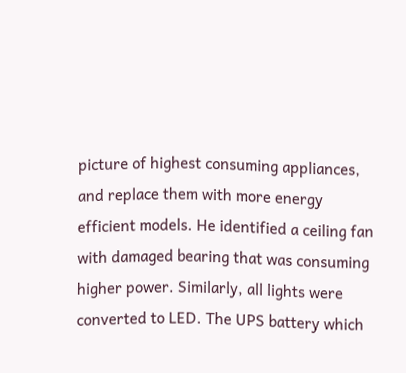picture of highest consuming appliances, and replace them with more energy efficient models. He identified a ceiling fan with damaged bearing that was consuming higher power. Similarly, all lights were converted to LED. The UPS battery which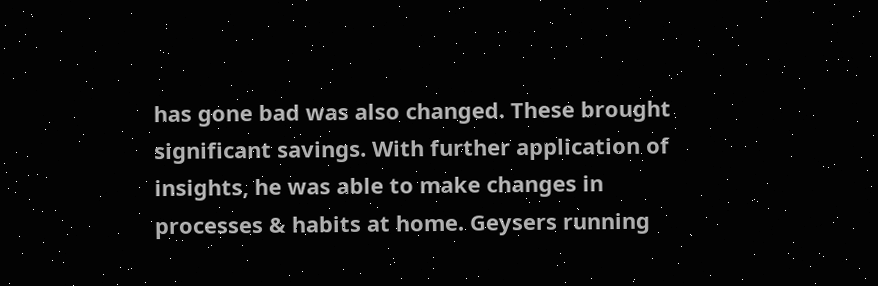has gone bad was also changed. These brought significant savings. With further application of insights, he was able to make changes in processes & habits at home. Geysers running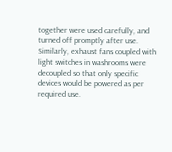together were used carefully, and turned off promptly after use. Similarly, exhaust fans coupled with light switches in washrooms were decoupled so that only specific devices would be powered as per required use.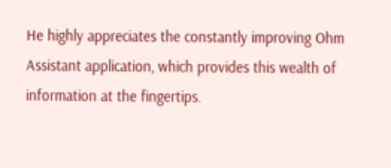He highly appreciates the constantly improving Ohm Assistant application, which provides this wealth of information at the fingertips.